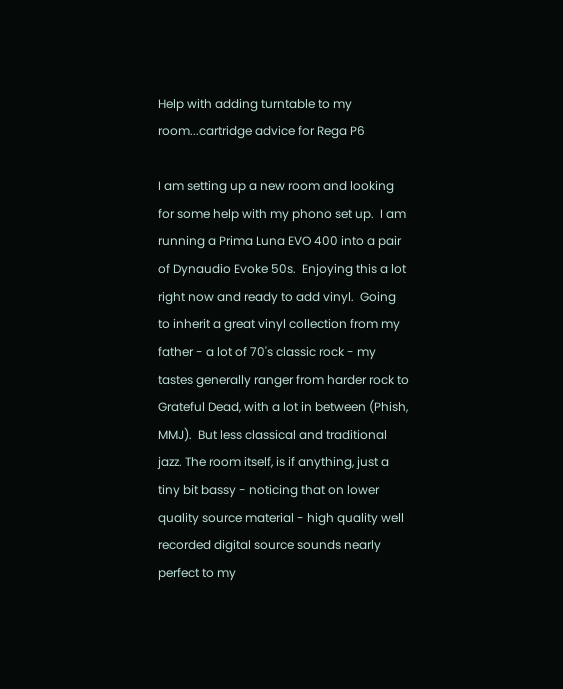Help with adding turntable to my room...cartridge advice for Rega P6

I am setting up a new room and looking for some help with my phono set up.  I am running a Prima Luna EVO 400 into a pair of Dynaudio Evoke 50s.  Enjoying this a lot right now and ready to add vinyl.  Going to inherit a great vinyl collection from my father - a lot of 70's classic rock - my tastes generally ranger from harder rock to Grateful Dead, with a lot in between (Phish, MMJ).  But less classical and traditional jazz. The room itself, is if anything, just a tiny bit bassy - noticing that on lower quality source material - high quality well recorded digital source sounds nearly perfect to my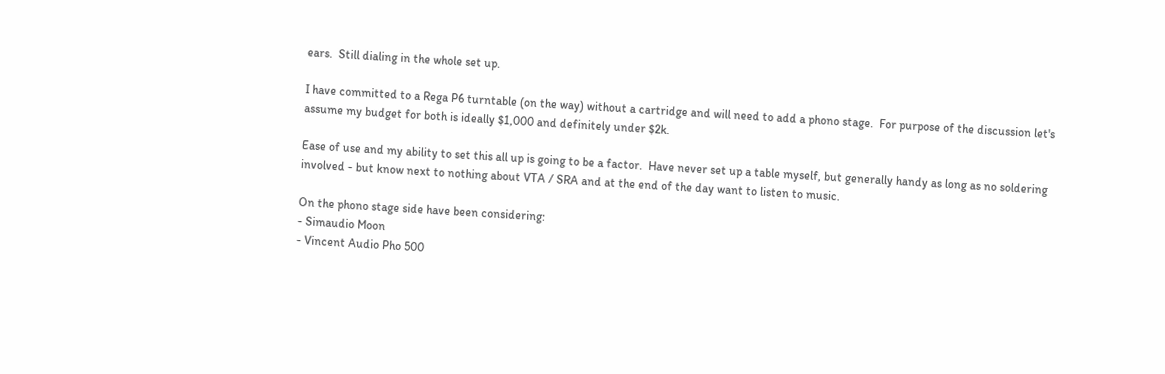ears.  Still dialing in the whole set up.

I have committed to a Rega P6 turntable (on the way) without a cartridge and will need to add a phono stage.  For purpose of the discussion let's assume my budget for both is ideally $1,000 and definitely under $2k.

Ease of use and my ability to set this all up is going to be a factor.  Have never set up a table myself, but generally handy as long as no soldering involved - but know next to nothing about VTA / SRA and at the end of the day want to listen to music.

On the phono stage side have been considering:
- Simaudio Moon
- Vincent Audio Pho 500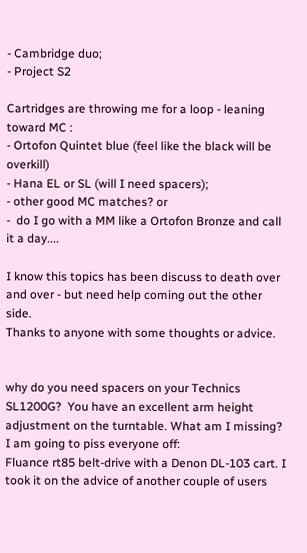- Cambridge duo;
- Project S2

Cartridges are throwing me for a loop - leaning toward MC :
- Ortofon Quintet blue (feel like the black will be overkill)
- Hana EL or SL (will I need spacers);
- other good MC matches? or
-  do I go with a MM like a Ortofon Bronze and call it a day....

I know this topics has been discuss to death over and over - but need help coming out the other side.
Thanks to anyone with some thoughts or advice.


why do you need spacers on your Technics SL1200G?  You have an excellent arm height adjustment on the turntable. What am I missing?
I am going to piss everyone off:
Fluance rt85 belt-drive with a Denon DL-103 cart. I took it on the advice of another couple of users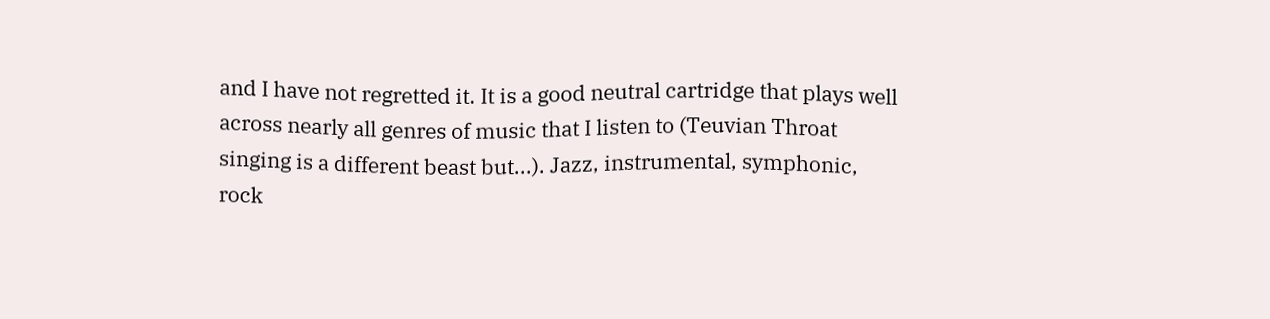and I have not regretted it. It is a good neutral cartridge that plays well across nearly all genres of music that I listen to (Teuvian Throat singing is a different beast but...). Jazz, instrumental, symphonic, rock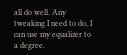all do well. Any tweaking I need to do, I can use my equalizer to a degree.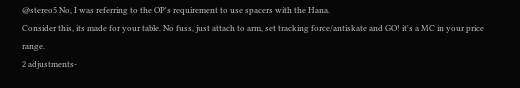@stereo5 No, I was referring to the OP's requirement to use spacers with the Hana.
Consider this, its made for your table. No fuss, just attach to arm, set tracking force/antiskate and GO! it's a MC in your price range.
2 adjustments-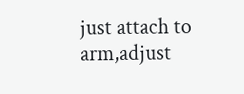just attach to arm,adjust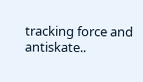tracking force and antiskate..